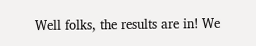Well folks, the results are in! We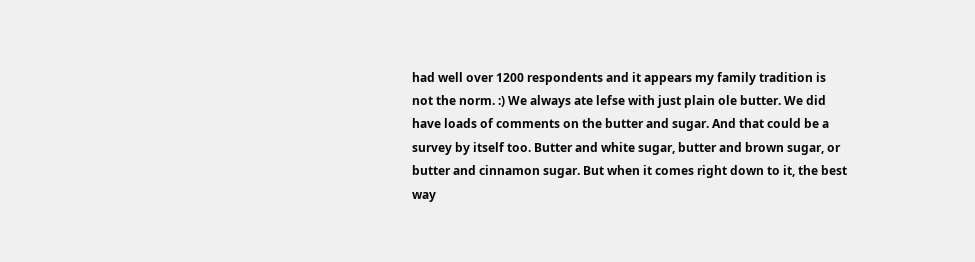had well over 1200 respondents and it appears my family tradition is not the norm. :) We always ate lefse with just plain ole butter. We did have loads of comments on the butter and sugar. And that could be a survey by itself too. Butter and white sugar, butter and brown sugar, or butter and cinnamon sugar. But when it comes right down to it, the best way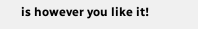is however you like it!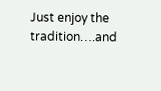Just enjoy the tradition….and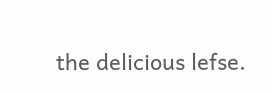the delicious lefse.